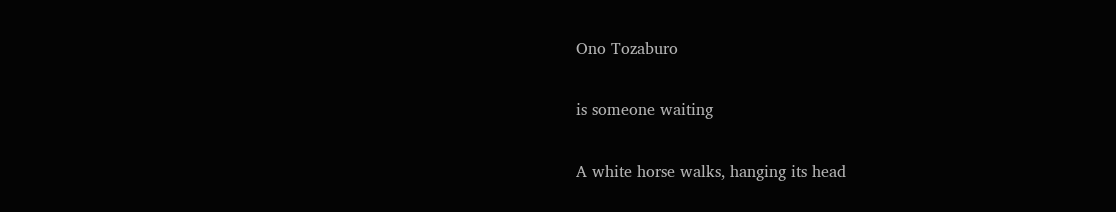Ono Tozaburo

is someone waiting

A white horse walks, hanging its head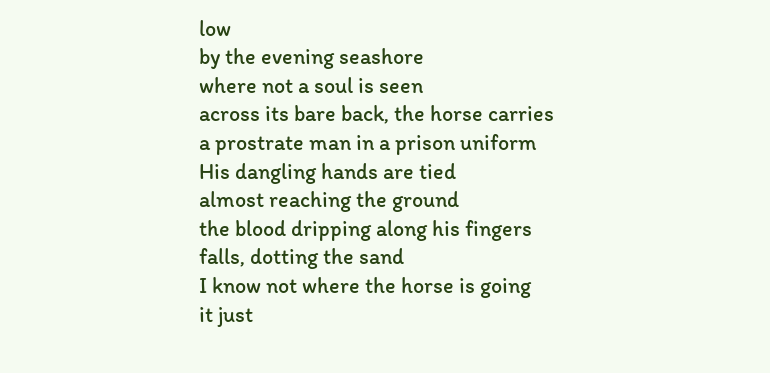low
by the evening seashore
where not a soul is seen
across its bare back, the horse carries
a prostrate man in a prison uniform
His dangling hands are tied
almost reaching the ground
the blood dripping along his fingers
falls, dotting the sand
I know not where the horse is going
it just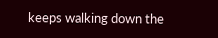keeps walking down the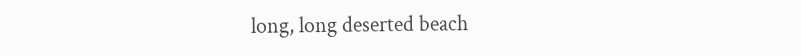long, long deserted beach